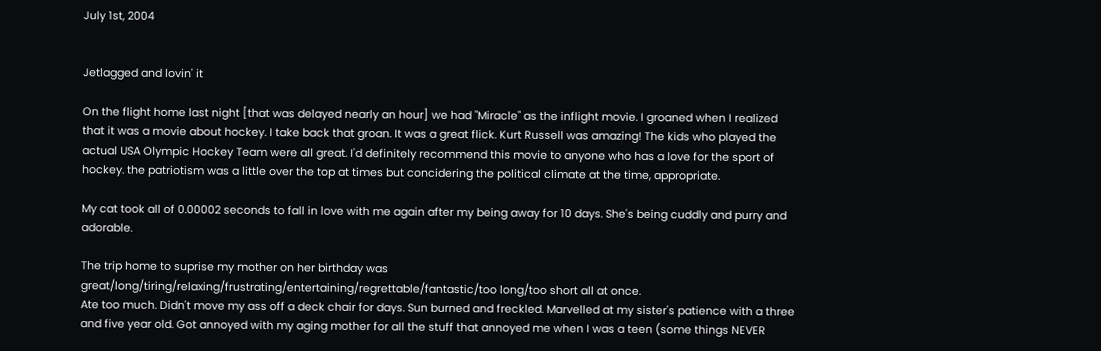July 1st, 2004


Jetlagged and lovin' it

On the flight home last night [that was delayed nearly an hour] we had "Miracle" as the inflight movie. I groaned when I realized that it was a movie about hockey. I take back that groan. It was a great flick. Kurt Russell was amazing! The kids who played the actual USA Olympic Hockey Team were all great. I'd definitely recommend this movie to anyone who has a love for the sport of hockey. the patriotism was a little over the top at times but concidering the political climate at the time, appropriate.

My cat took all of 0.00002 seconds to fall in love with me again after my being away for 10 days. She's being cuddly and purry and adorable.

The trip home to suprise my mother on her birthday was great/long/tiring/relaxing/frustrating/entertaining/regrettable/fantastic/too long/too short all at once.
Ate too much. Didn't move my ass off a deck chair for days. Sun burned and freckled. Marvelled at my sister's patience with a three and five year old. Got annoyed with my aging mother for all the stuff that annoyed me when I was a teen (some things NEVER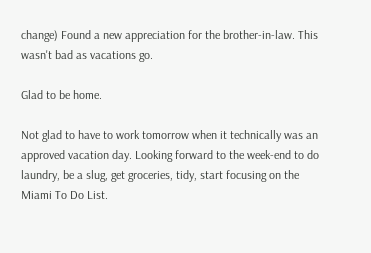change) Found a new appreciation for the brother-in-law. This wasn't bad as vacations go.

Glad to be home.

Not glad to have to work tomorrow when it technically was an approved vacation day. Looking forward to the week-end to do laundry, be a slug, get groceries, tidy, start focusing on the Miami To Do List.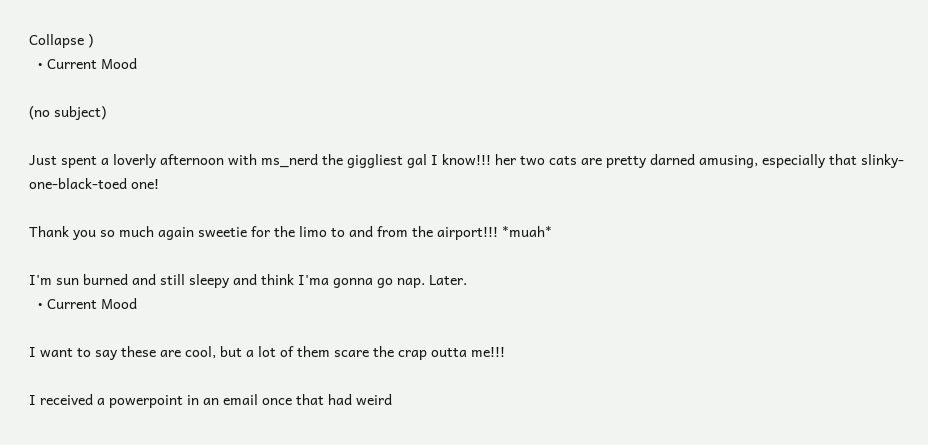Collapse )
  • Current Mood

(no subject)

Just spent a loverly afternoon with ms_nerd the giggliest gal I know!!! her two cats are pretty darned amusing, especially that slinky-one-black-toed one!

Thank you so much again sweetie for the limo to and from the airport!!! *muah*

I'm sun burned and still sleepy and think I'ma gonna go nap. Later.
  • Current Mood

I want to say these are cool, but a lot of them scare the crap outta me!!!

I received a powerpoint in an email once that had weird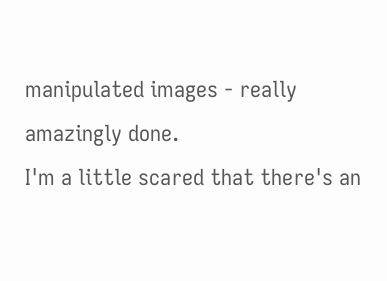manipulated images - really amazingly done.
I'm a little scared that there's an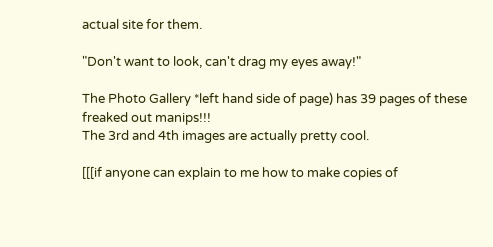actual site for them.

"Don't want to look, can't drag my eyes away!"

The Photo Gallery *left hand side of page) has 39 pages of these freaked out manips!!!
The 3rd and 4th images are actually pretty cool.

[[[if anyone can explain to me how to make copies of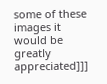some of these images it would be greatly appreciated]]]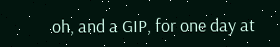oh, and a GIP, for one day at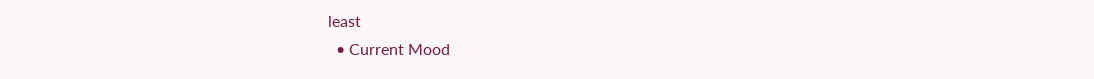least
  • Current Mood